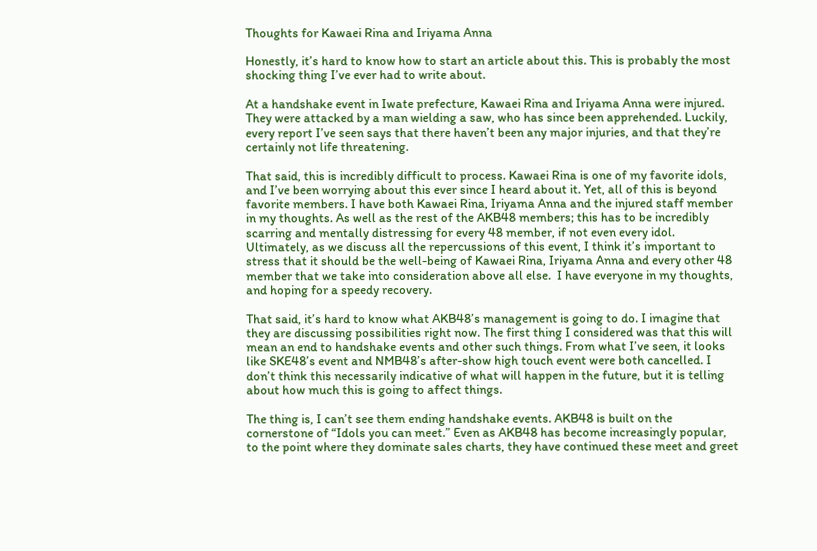Thoughts for Kawaei Rina and Iriyama Anna

Honestly, it’s hard to know how to start an article about this. This is probably the most shocking thing I’ve ever had to write about.

At a handshake event in Iwate prefecture, Kawaei Rina and Iriyama Anna were injured. They were attacked by a man wielding a saw, who has since been apprehended. Luckily, every report I’ve seen says that there haven’t been any major injuries, and that they’re certainly not life threatening.

That said, this is incredibly difficult to process. Kawaei Rina is one of my favorite idols, and I’ve been worrying about this ever since I heard about it. Yet, all of this is beyond favorite members. I have both Kawaei Rina, Iriyama Anna and the injured staff member in my thoughts. As well as the rest of the AKB48 members; this has to be incredibly scarring and mentally distressing for every 48 member, if not even every idol. Ultimately, as we discuss all the repercussions of this event, I think it’s important to stress that it should be the well-being of Kawaei Rina, Iriyama Anna and every other 48 member that we take into consideration above all else.  I have everyone in my thoughts, and hoping for a speedy recovery.

That said, it’s hard to know what AKB48’s management is going to do. I imagine that they are discussing possibilities right now. The first thing I considered was that this will mean an end to handshake events and other such things. From what I’ve seen, it looks like SKE48’s event and NMB48’s after-show high touch event were both cancelled. I don’t think this necessarily indicative of what will happen in the future, but it is telling about how much this is going to affect things.

The thing is, I can’t see them ending handshake events. AKB48 is built on the cornerstone of “Idols you can meet.” Even as AKB48 has become increasingly popular, to the point where they dominate sales charts, they have continued these meet and greet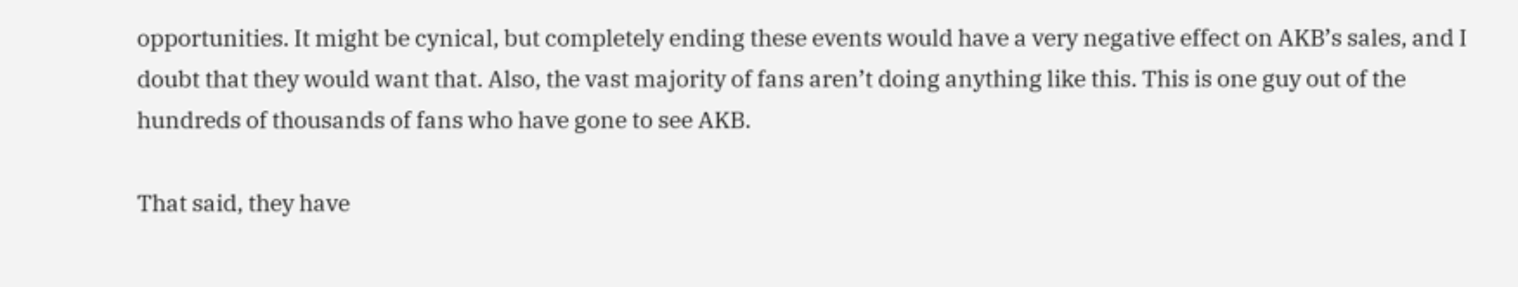opportunities. It might be cynical, but completely ending these events would have a very negative effect on AKB’s sales, and I doubt that they would want that. Also, the vast majority of fans aren’t doing anything like this. This is one guy out of the hundreds of thousands of fans who have gone to see AKB.

That said, they have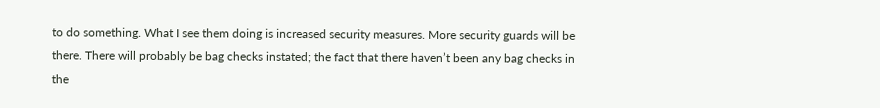to do something. What I see them doing is increased security measures. More security guards will be there. There will probably be bag checks instated; the fact that there haven’t been any bag checks in the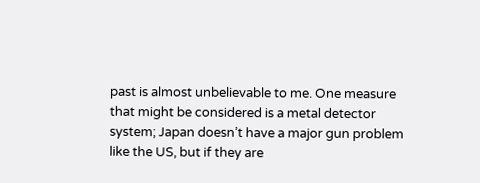past is almost unbelievable to me. One measure that might be considered is a metal detector system; Japan doesn’t have a major gun problem like the US, but if they are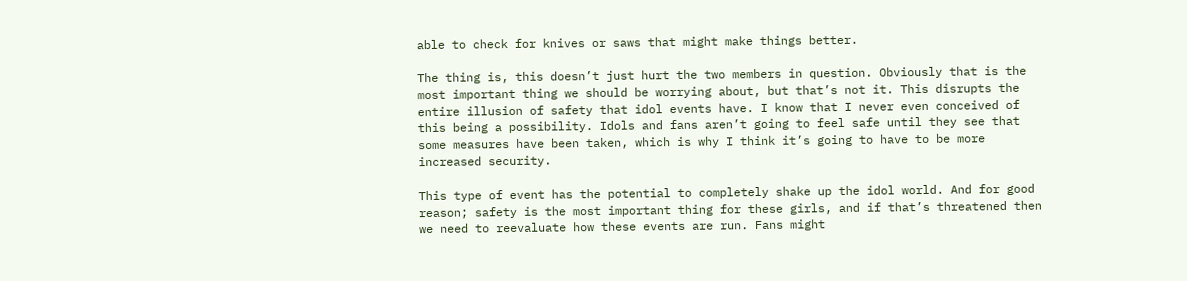able to check for knives or saws that might make things better.

The thing is, this doesn’t just hurt the two members in question. Obviously that is the most important thing we should be worrying about, but that’s not it. This disrupts the entire illusion of safety that idol events have. I know that I never even conceived of this being a possibility. Idols and fans aren’t going to feel safe until they see that some measures have been taken, which is why I think it’s going to have to be more increased security.

This type of event has the potential to completely shake up the idol world. And for good reason; safety is the most important thing for these girls, and if that’s threatened then we need to reevaluate how these events are run. Fans might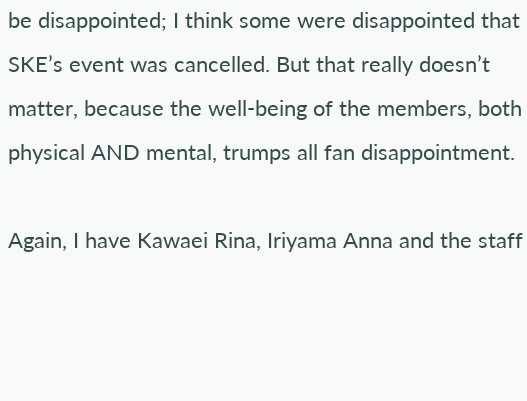be disappointed; I think some were disappointed that SKE’s event was cancelled. But that really doesn’t matter, because the well-being of the members, both physical AND mental, trumps all fan disappointment.

Again, I have Kawaei Rina, Iriyama Anna and the staff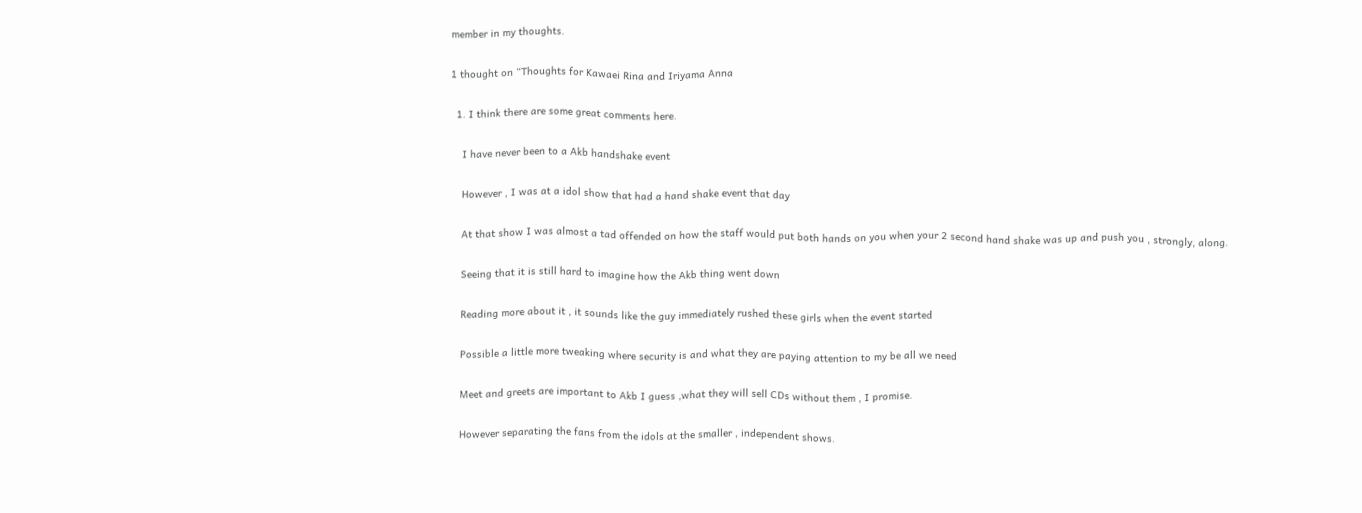member in my thoughts.

1 thought on “Thoughts for Kawaei Rina and Iriyama Anna

  1. I think there are some great comments here.

    I have never been to a Akb handshake event

    However , I was at a idol show that had a hand shake event that day

    At that show I was almost a tad offended on how the staff would put both hands on you when your 2 second hand shake was up and push you , strongly, along.

    Seeing that it is still hard to imagine how the Akb thing went down

    Reading more about it , it sounds like the guy immediately rushed these girls when the event started

    Possible a little more tweaking where security is and what they are paying attention to my be all we need

    Meet and greets are important to Akb I guess ,what they will sell CDs without them , I promise.

    However separating the fans from the idols at the smaller , independent shows.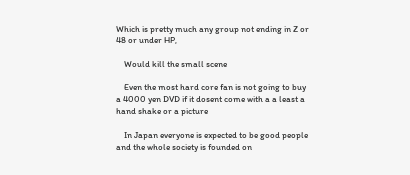Which is pretty much any group not ending in Z or 48 or under HP,

    Would kill the small scene

    Even the most hard core fan is not going to buy a 4000 yen DVD if it dosent come with a a least a hand shake or a picture

    In Japan everyone is expected to be good people and the whole society is founded on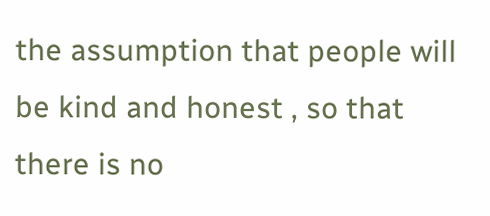the assumption that people will be kind and honest , so that there is no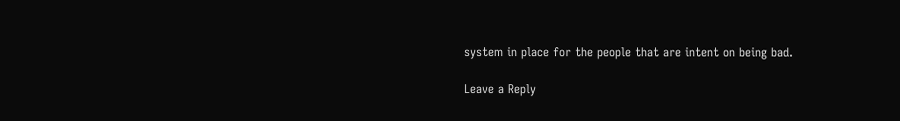system in place for the people that are intent on being bad.

Leave a Reply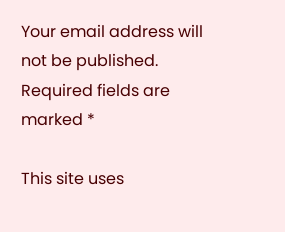Your email address will not be published. Required fields are marked *

This site uses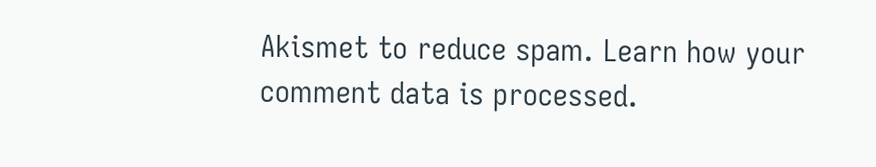Akismet to reduce spam. Learn how your comment data is processed.